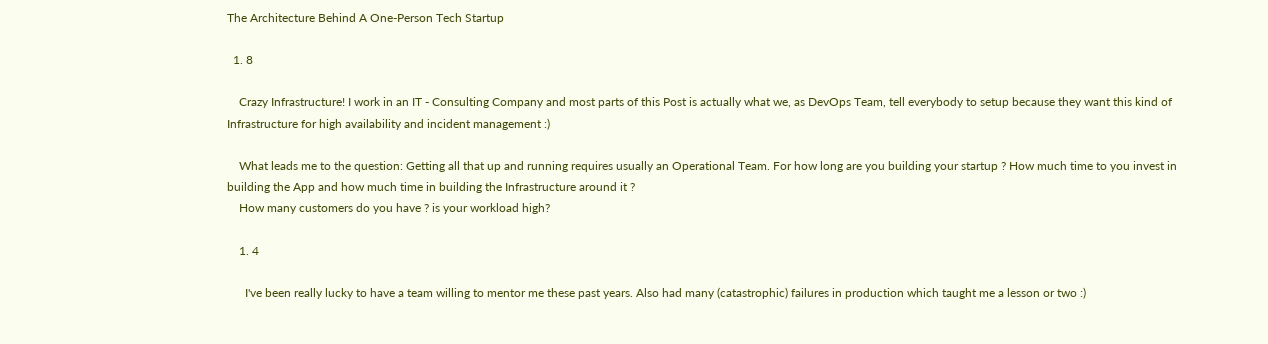The Architecture Behind A One-Person Tech Startup

  1. 8

    Crazy Infrastructure! I work in an IT - Consulting Company and most parts of this Post is actually what we, as DevOps Team, tell everybody to setup because they want this kind of Infrastructure for high availability and incident management :)

    What leads me to the question: Getting all that up and running requires usually an Operational Team. For how long are you building your startup ? How much time to you invest in building the App and how much time in building the Infrastructure around it ?
    How many customers do you have ? is your workload high?

    1. 4

      I've been really lucky to have a team willing to mentor me these past years. Also had many (catastrophic) failures in production which taught me a lesson or two :)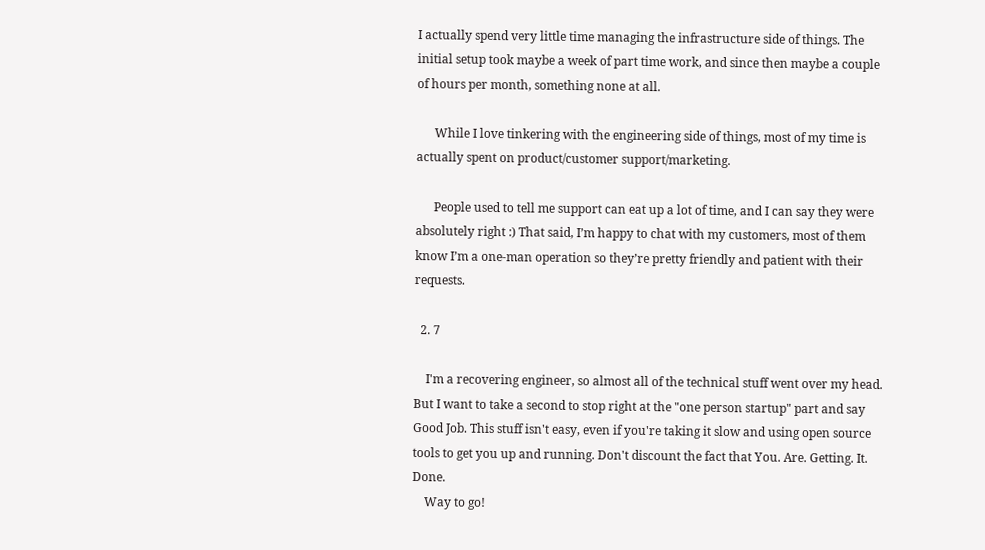I actually spend very little time managing the infrastructure side of things. The initial setup took maybe a week of part time work, and since then maybe a couple of hours per month, something none at all.

      While I love tinkering with the engineering side of things, most of my time is actually spent on product/customer support/marketing.

      People used to tell me support can eat up a lot of time, and I can say they were absolutely right :) That said, I’m happy to chat with my customers, most of them know I’m a one-man operation so they’re pretty friendly and patient with their requests.

  2. 7

    I'm a recovering engineer, so almost all of the technical stuff went over my head. But I want to take a second to stop right at the "one person startup" part and say Good Job. This stuff isn't easy, even if you're taking it slow and using open source tools to get you up and running. Don't discount the fact that You. Are. Getting. It. Done.
    Way to go!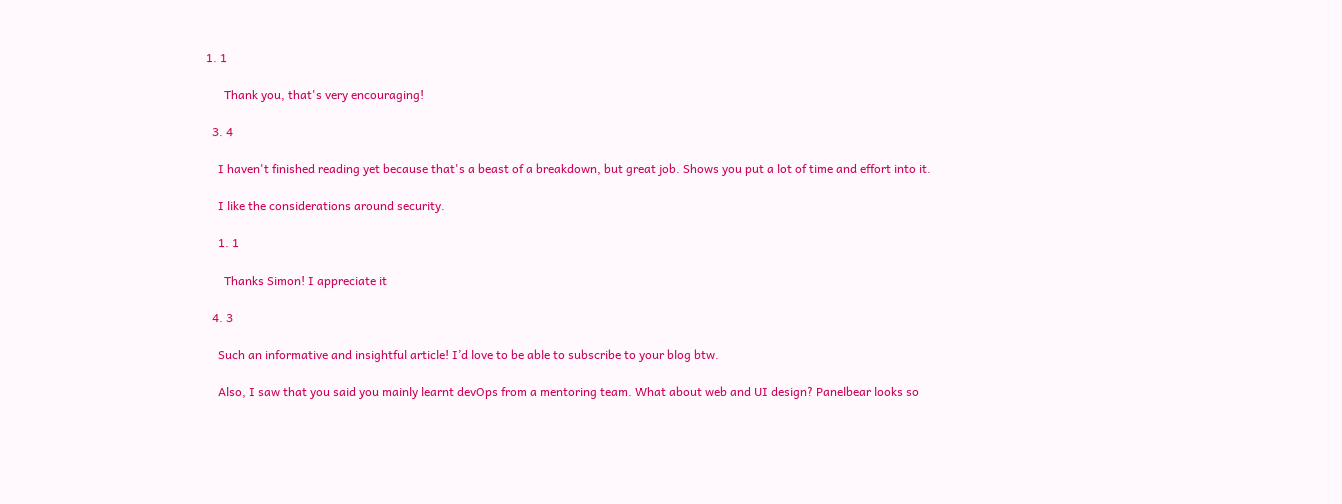1. 1

      Thank you, that's very encouraging!

  3. 4

    I haven't finished reading yet because that's a beast of a breakdown, but great job. Shows you put a lot of time and effort into it.

    I like the considerations around security.

    1. 1

      Thanks Simon! I appreciate it

  4. 3

    Such an informative and insightful article! I’d love to be able to subscribe to your blog btw.

    Also, I saw that you said you mainly learnt devOps from a mentoring team. What about web and UI design? Panelbear looks so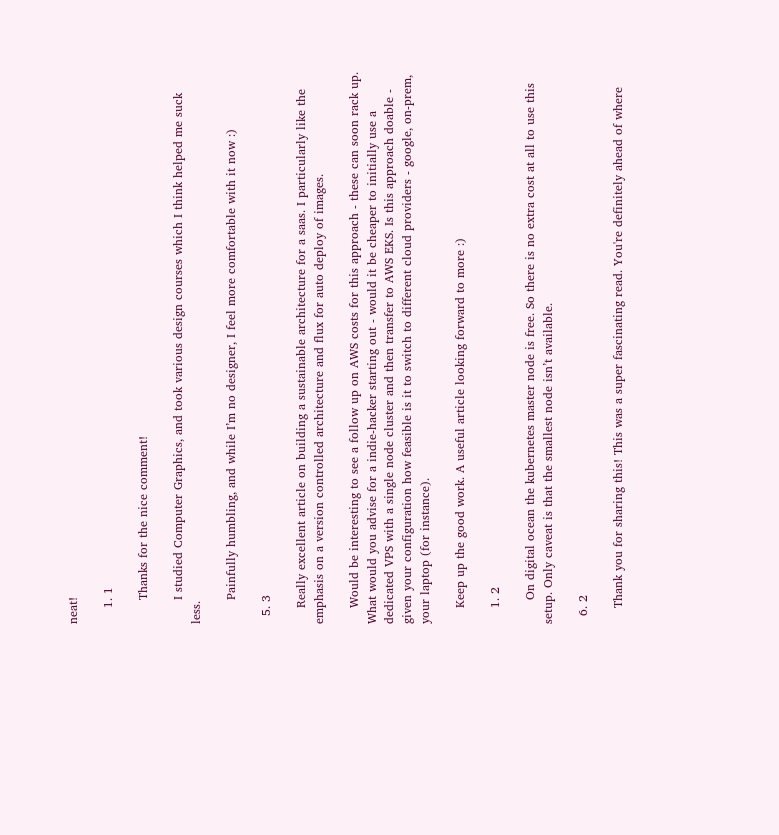neat!

    1. 1

      Thanks for the nice comment!

      I studied Computer Graphics, and took various design courses which I think helped me suck less.

      Painfully humbling, and while I’m no designer, I feel more comfortable with it now :)

  5. 3

    Really excellent article on building a sustainable architecture for a saas. I particularly like the emphasis on a version controlled architecture and flux for auto deploy of images.

    Would be interesting to see a follow up on AWS costs for this approach - these can soon rack up. What would you advise for a indie-hacker starting out - would it be cheaper to initially use a dedicated VPS with a single node cluster and then transfer to AWS EKS. Is this approach doable - given your configuration how feasible is it to switch to different cloud providers - google, on-prem, your laptop (for instance).

    Keep up the good work. A useful article looking forward to more :)

    1. 2

      On digital ocean the kubernetes master node is free. So there is no extra cost at all to use this setup. Only caveat is that the smallest node isn’t available.

  6. 2

    Thank you for sharing this! This was a super fascinating read. You're definitely ahead of where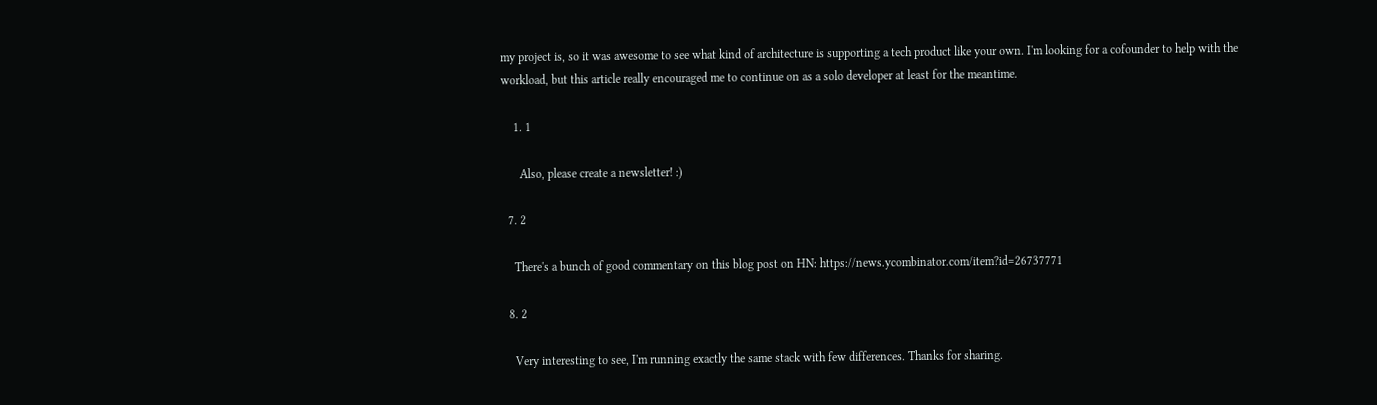my project is, so it was awesome to see what kind of architecture is supporting a tech product like your own. I'm looking for a cofounder to help with the workload, but this article really encouraged me to continue on as a solo developer at least for the meantime.

    1. 1

      Also, please create a newsletter! :)

  7. 2

    There's a bunch of good commentary on this blog post on HN: https://news.ycombinator.com/item?id=26737771

  8. 2

    Very interesting to see, I'm running exactly the same stack with few differences. Thanks for sharing.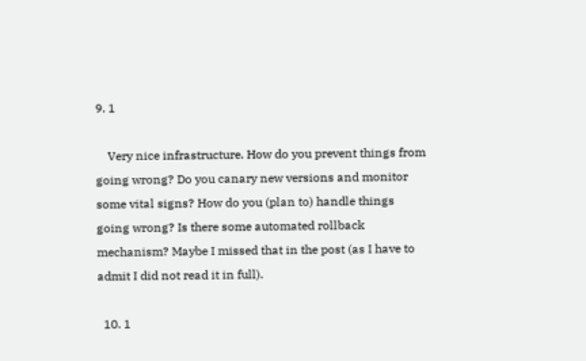9. 1

    Very nice infrastructure. How do you prevent things from going wrong? Do you canary new versions and monitor some vital signs? How do you (plan to) handle things going wrong? Is there some automated rollback mechanism? Maybe I missed that in the post (as I have to admit I did not read it in full).

  10. 1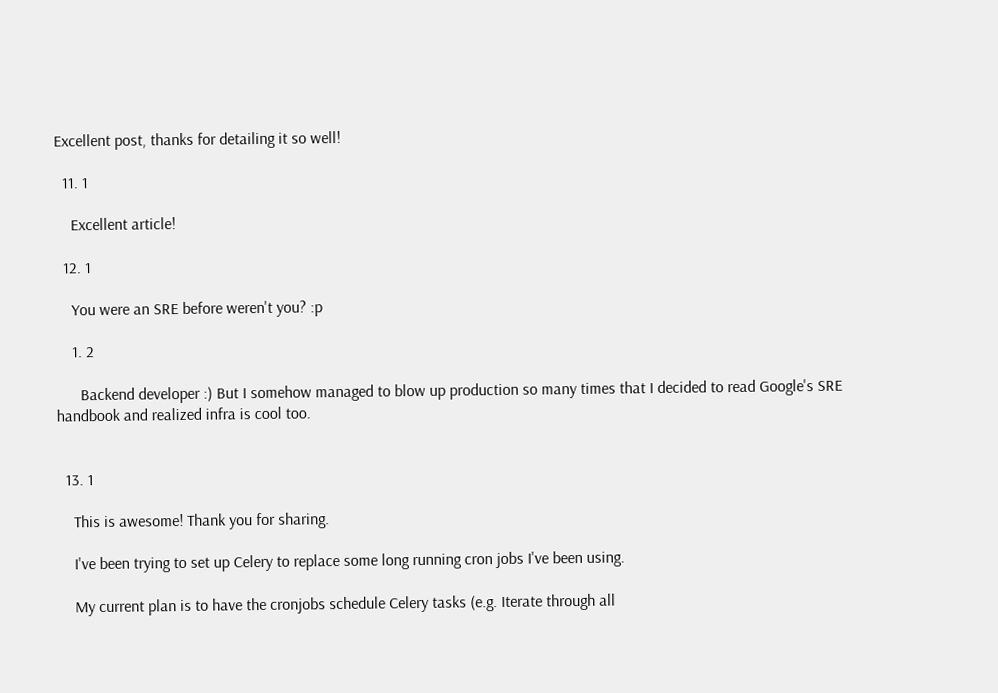Excellent post, thanks for detailing it so well!

  11. 1

    Excellent article!

  12. 1

    You were an SRE before weren't you? :p

    1. 2

      Backend developer :) But I somehow managed to blow up production so many times that I decided to read Google's SRE handbook and realized infra is cool too.


  13. 1

    This is awesome! Thank you for sharing.

    I've been trying to set up Celery to replace some long running cron jobs I've been using.

    My current plan is to have the cronjobs schedule Celery tasks (e.g. Iterate through all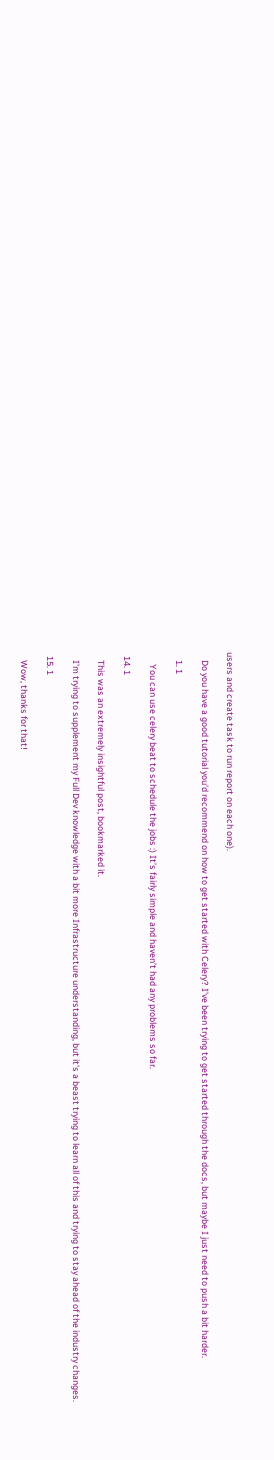users and create task to run report on each one).

    Do you have a good tutorial you'd recommend on how to get started with Celery? I've been trying to get started through the docs, but maybe I just need to push a bit harder.

    1. 1

      You can use celery beat to schedule the jobs :) It’s fairly simple and haven’t had any problems so far.

  14. 1

    This was an extremely insightful post, bookmarked it.

    I'm trying to supplement my Full Dev knowledge with a bit more Infrastructure understanding, but it's a beast trying to learn all of this and trying to stay ahead of the industry changes.

  15. 1

    Wow, thanks for that!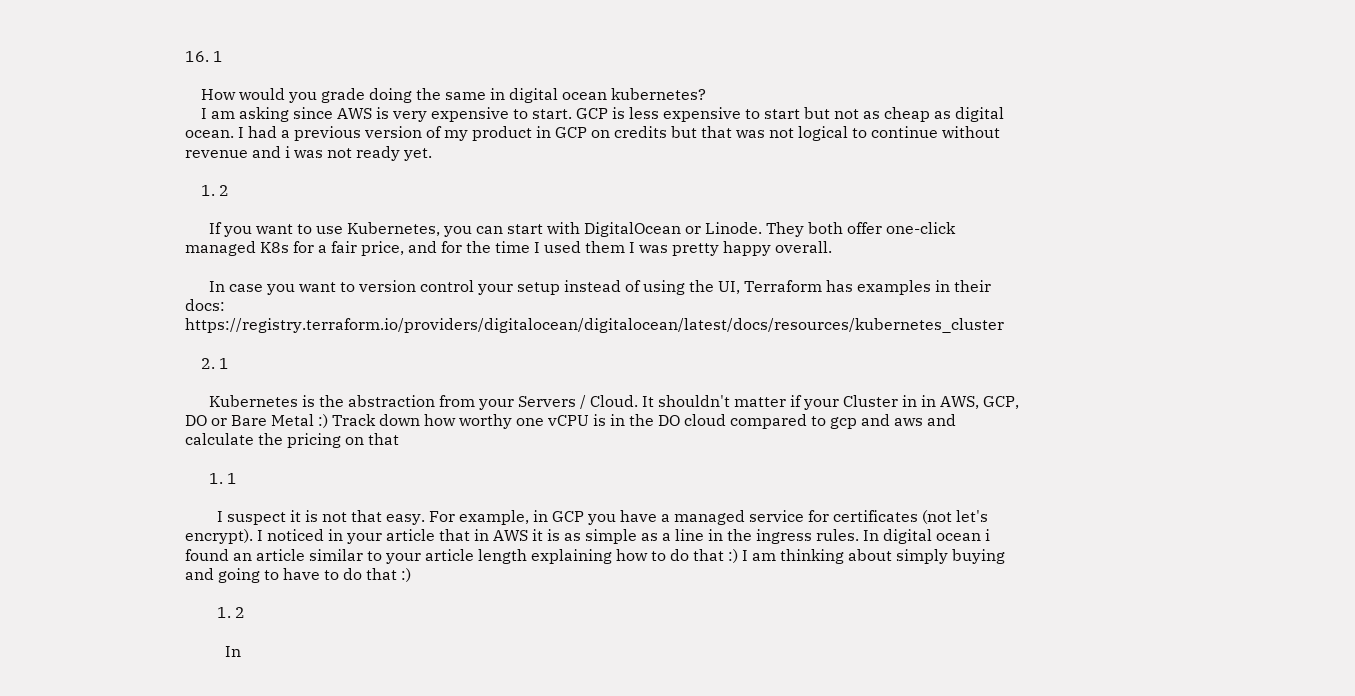16. 1

    How would you grade doing the same in digital ocean kubernetes?
    I am asking since AWS is very expensive to start. GCP is less expensive to start but not as cheap as digital ocean. I had a previous version of my product in GCP on credits but that was not logical to continue without revenue and i was not ready yet.

    1. 2

      If you want to use Kubernetes, you can start with DigitalOcean or Linode. They both offer one-click managed K8s for a fair price, and for the time I used them I was pretty happy overall.

      In case you want to version control your setup instead of using the UI, Terraform has examples in their docs: https://registry.terraform.io/providers/digitalocean/digitalocean/latest/docs/resources/kubernetes_cluster

    2. 1

      Kubernetes is the abstraction from your Servers / Cloud. It shouldn't matter if your Cluster in in AWS, GCP, DO or Bare Metal :) Track down how worthy one vCPU is in the DO cloud compared to gcp and aws and calculate the pricing on that

      1. 1

        I suspect it is not that easy. For example, in GCP you have a managed service for certificates (not let's encrypt). I noticed in your article that in AWS it is as simple as a line in the ingress rules. In digital ocean i found an article similar to your article length explaining how to do that :) I am thinking about simply buying and going to have to do that :)

        1. 2

          In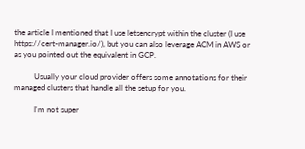the article I mentioned that I use letsencrypt within the cluster (I use https://cert-manager.io/), but you can also leverage ACM in AWS or as you pointed out the equivalent in GCP.

          Usually your cloud provider offers some annotations for their managed clusters that handle all the setup for you.

          I'm not super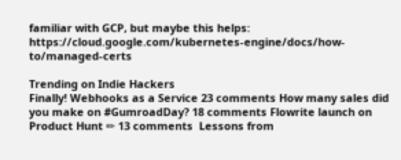familiar with GCP, but maybe this helps: https://cloud.google.com/kubernetes-engine/docs/how-to/managed-certs

Trending on Indie Hackers
Finally! Webhooks as a Service 23 comments How many sales did you make on #GumroadDay? 18 comments Flowrite launch on Product Hunt ✏ 13 comments  Lessons from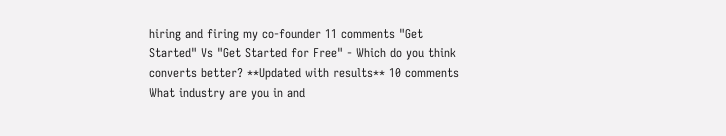hiring and firing my co-founder 11 comments "Get Started" Vs "Get Started for Free" - Which do you think converts better? **Updated with results** 10 comments What industry are you in and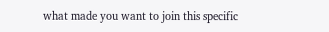what made you want to join this specific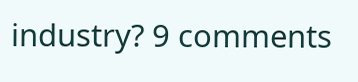industry? 9 comments